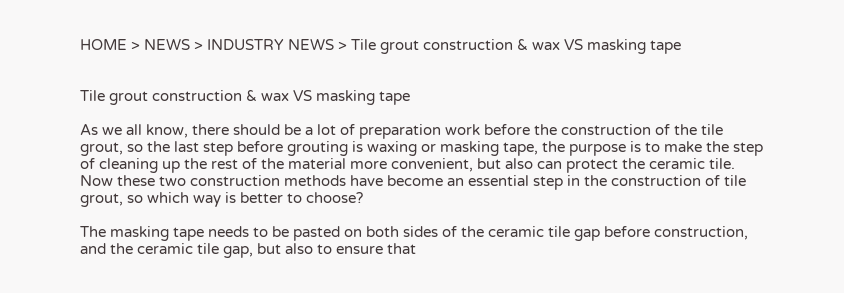HOME > NEWS > INDUSTRY NEWS > Tile grout construction & wax VS masking tape


Tile grout construction & wax VS masking tape

As we all know, there should be a lot of preparation work before the construction of the tile grout, so the last step before grouting is waxing or masking tape, the purpose is to make the step of cleaning up the rest of the material more convenient, but also can protect the ceramic tile. Now these two construction methods have become an essential step in the construction of tile grout, so which way is better to choose?

The masking tape needs to be pasted on both sides of the ceramic tile gap before construction, and the ceramic tile gap, but also to ensure that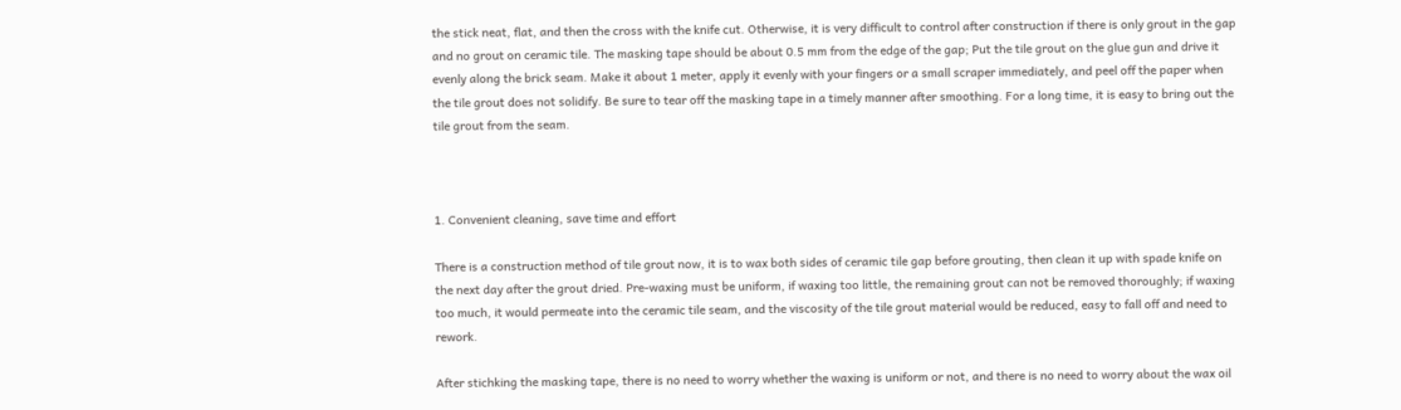the stick neat, flat, and then the cross with the knife cut. Otherwise, it is very difficult to control after construction if there is only grout in the gap and no grout on ceramic tile. The masking tape should be about 0.5 mm from the edge of the gap; Put the tile grout on the glue gun and drive it evenly along the brick seam. Make it about 1 meter, apply it evenly with your fingers or a small scraper immediately, and peel off the paper when the tile grout does not solidify. Be sure to tear off the masking tape in a timely manner after smoothing. For a long time, it is easy to bring out the tile grout from the seam.



1. Convenient cleaning, save time and effort

There is a construction method of tile grout now, it is to wax both sides of ceramic tile gap before grouting, then clean it up with spade knife on the next day after the grout dried. Pre-waxing must be uniform, if waxing too little, the remaining grout can not be removed thoroughly; if waxing too much, it would permeate into the ceramic tile seam, and the viscosity of the tile grout material would be reduced, easy to fall off and need to rework.

After stichking the masking tape, there is no need to worry whether the waxing is uniform or not, and there is no need to worry about the wax oil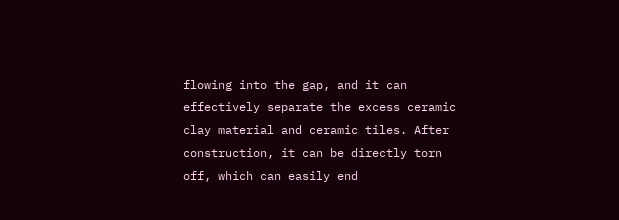flowing into the gap, and it can effectively separate the excess ceramic clay material and ceramic tiles. After construction, it can be directly torn off, which can easily end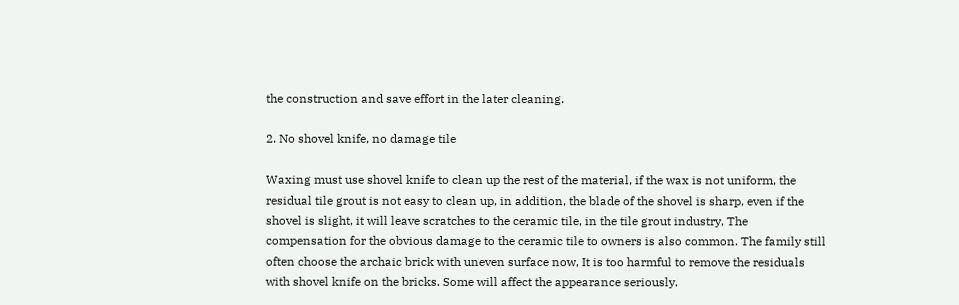the construction and save effort in the later cleaning.

2. No shovel knife, no damage tile

Waxing must use shovel knife to clean up the rest of the material, if the wax is not uniform, the residual tile grout is not easy to clean up, in addition, the blade of the shovel is sharp, even if the shovel is slight, it will leave scratches to the ceramic tile, in the tile grout industry, The compensation for the obvious damage to the ceramic tile to owners is also common. The family still often choose the archaic brick with uneven surface now, It is too harmful to remove the residuals with shovel knife on the bricks. Some will affect the appearance seriously.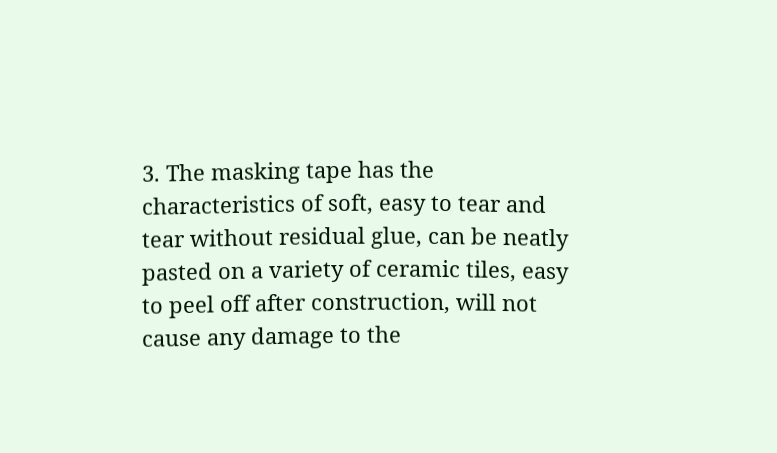3. The masking tape has the characteristics of soft, easy to tear and tear without residual glue, can be neatly pasted on a variety of ceramic tiles, easy to peel off after construction, will not cause any damage to the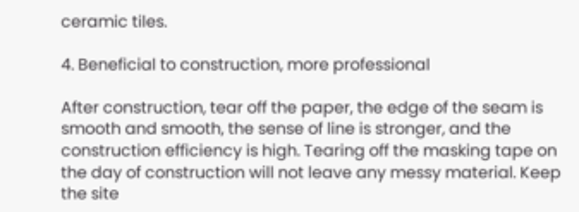ceramic tiles.

4. Beneficial to construction, more professional

After construction, tear off the paper, the edge of the seam is smooth and smooth, the sense of line is stronger, and the construction efficiency is high. Tearing off the masking tape on the day of construction will not leave any messy material. Keep the site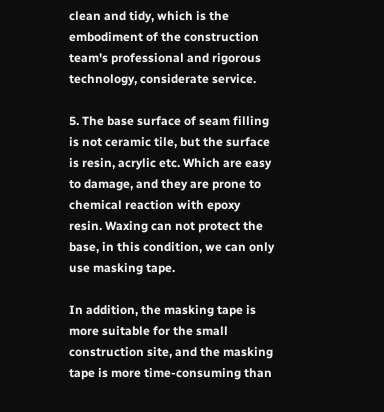clean and tidy, which is the embodiment of the construction team's professional and rigorous technology, considerate service.

5. The base surface of seam filling is not ceramic tile, but the surface is resin, acrylic etc. Which are easy to damage, and they are prone to chemical reaction with epoxy resin. Waxing can not protect the base, in this condition, we can only use masking tape.

In addition, the masking tape is more suitable for the small construction site, and the masking tape is more time-consuming than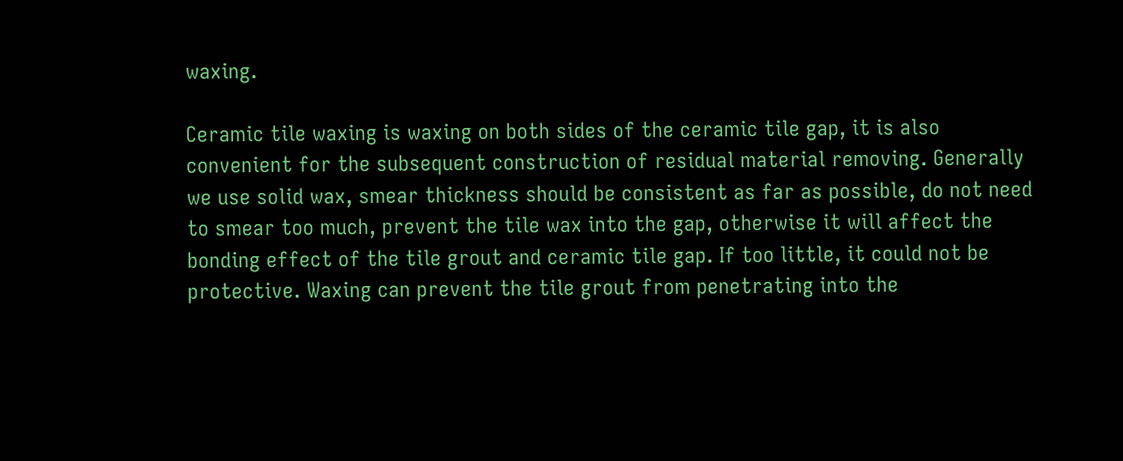waxing.

Ceramic tile waxing is waxing on both sides of the ceramic tile gap, it is also convenient for the subsequent construction of residual material removing. Generally we use solid wax, smear thickness should be consistent as far as possible, do not need to smear too much, prevent the tile wax into the gap, otherwise it will affect the bonding effect of the tile grout and ceramic tile gap. If too little, it could not be protective. Waxing can prevent the tile grout from penetrating into the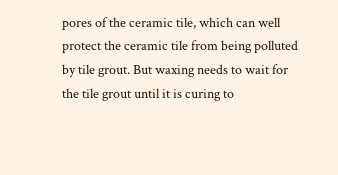pores of the ceramic tile, which can well protect the ceramic tile from being polluted by tile grout. But waxing needs to wait for the tile grout until it is curing to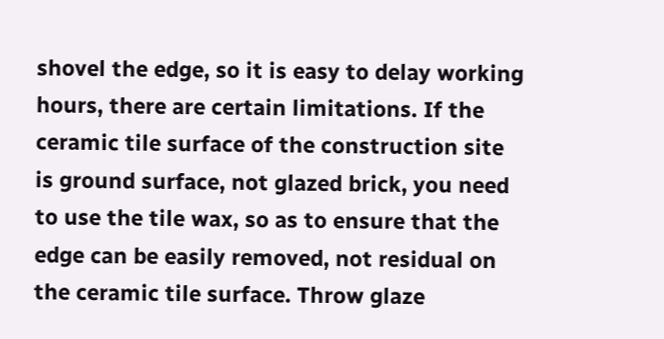shovel the edge, so it is easy to delay working hours, there are certain limitations. If the ceramic tile surface of the construction site is ground surface, not glazed brick, you need to use the tile wax, so as to ensure that the edge can be easily removed, not residual on the ceramic tile surface. Throw glaze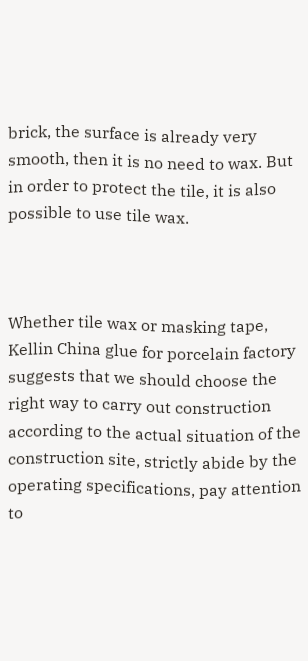brick, the surface is already very smooth, then it is no need to wax. But in order to protect the tile, it is also possible to use tile wax.



Whether tile wax or masking tape, Kellin China glue for porcelain factory suggests that we should choose the right way to carry out construction according to the actual situation of the construction site, strictly abide by the operating specifications, pay attention to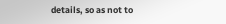details, so as not to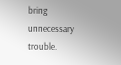bring unnecessary trouble.